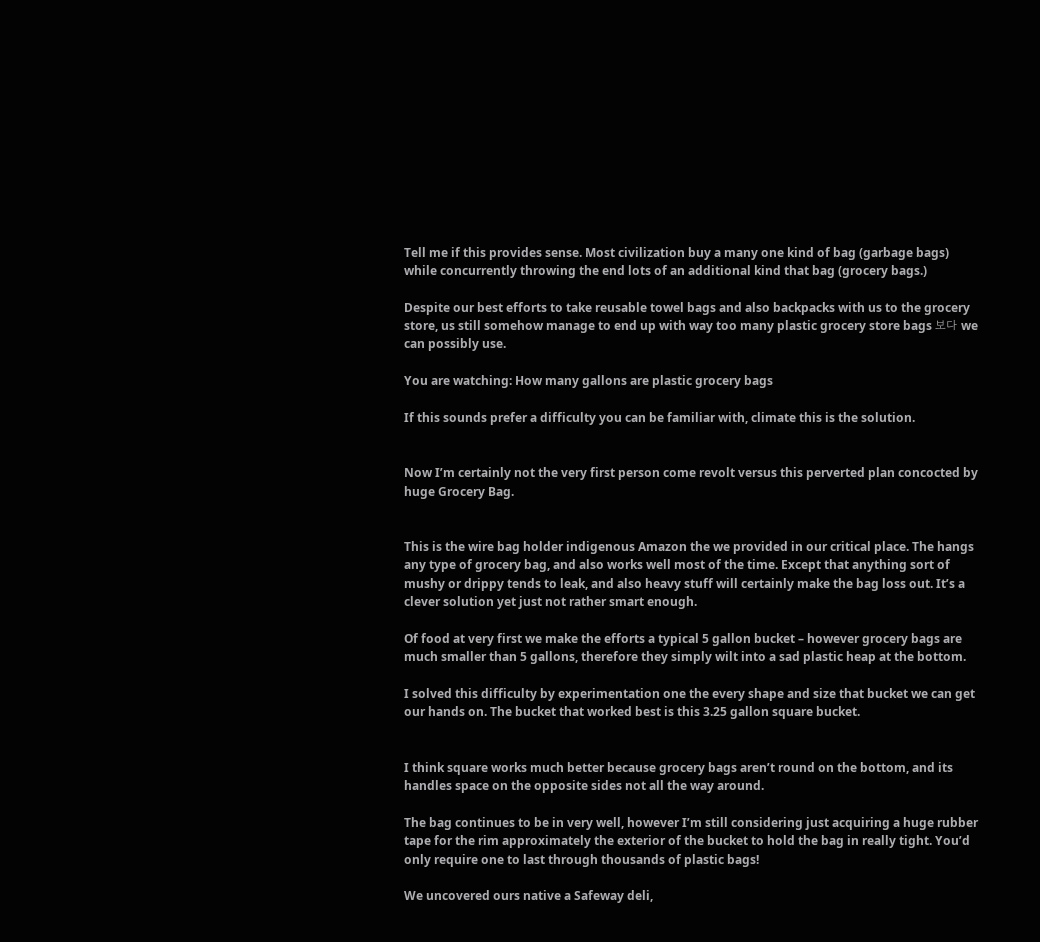Tell me if this provides sense. Most civilization buy a many one kind of bag (garbage bags) while concurrently throwing the end lots of an additional kind that bag (grocery bags.)

Despite our best efforts to take reusable towel bags and also backpacks with us to the grocery store, us still somehow manage to end up with way too many plastic grocery store bags 보다 we can possibly use.

You are watching: How many gallons are plastic grocery bags

If this sounds prefer a difficulty you can be familiar with, climate this is the solution.


Now I’m certainly not the very first person come revolt versus this perverted plan concocted by huge Grocery Bag.


This is the wire bag holder indigenous Amazon the we provided in our critical place. The hangs any type of grocery bag, and also works well most of the time. Except that anything sort of mushy or drippy tends to leak, and also heavy stuff will certainly make the bag loss out. It’s a clever solution yet just not rather smart enough.

Of food at very first we make the efforts a typical 5 gallon bucket – however grocery bags are much smaller than 5 gallons, therefore they simply wilt into a sad plastic heap at the bottom.

I solved this difficulty by experimentation one the every shape and size that bucket we can get our hands on. The bucket that worked best is this 3.25 gallon square bucket.


I think square works much better because grocery bags aren’t round on the bottom, and its handles space on the opposite sides not all the way around.

The bag continues to be in very well, however I’m still considering just acquiring a huge rubber tape for the rim approximately the exterior of the bucket to hold the bag in really tight. You’d only require one to last through thousands of plastic bags!

We uncovered ours native a Safeway deli,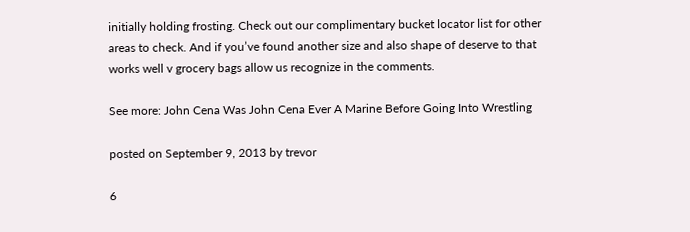initially holding frosting. Check out our complimentary bucket locator list for other areas to check. And if you’ve found another size and also shape of deserve to that works well v grocery bags allow us recognize in the comments.

See more: John Cena Was John Cena Ever A Marine Before Going Into Wrestling

posted on September 9, 2013 by trevor

6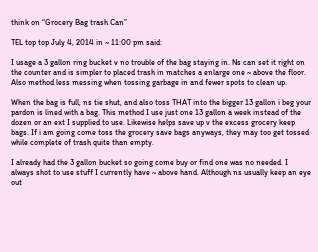think on “Grocery Bag trash Can”

TEL top top July 4, 2014 in ~ 11:00 pm said:

I usage a 3 gallon ring bucket v no trouble of the bag staying in. Ns can set it right on the counter and is simpler to placed trash in matches a enlarge one ~ above the floor. Also method less messing when tossing garbage in and fewer spots to clean up.

When the bag is full, ns tie shut, and also toss THAT into the bigger 13 gallon i beg your pardon is lined with a bag. This method I use just one 13 gallon a week instead of the dozen or an ext I supplied to use. Likewise helps save up v the excess grocery keep bags. If i am going come toss the grocery save bags anyways, they may too get tossed while complete of trash quite than empty.

I already had the 3 gallon bucket so going come buy or find one was no needed. I always shot to use stuff I currently have ~ above hand. Although ns usually keep an eye out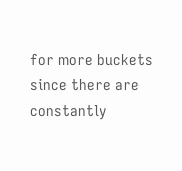for more buckets since there are constantly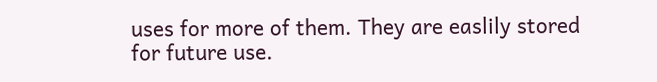uses for more of them. They are easlily stored for future use.